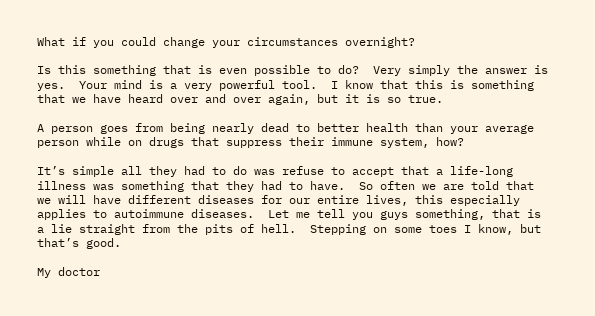What if you could change your circumstances overnight?

Is this something that is even possible to do?  Very simply the answer is yes.  Your mind is a very powerful tool.  I know that this is something that we have heard over and over again, but it is so true.

A person goes from being nearly dead to better health than your average person while on drugs that suppress their immune system, how?

It’s simple all they had to do was refuse to accept that a life-long illness was something that they had to have.  So often we are told that we will have different diseases for our entire lives, this especially applies to autoimmune diseases.  Let me tell you guys something, that is a lie straight from the pits of hell.  Stepping on some toes I know, but that’s good.

My doctor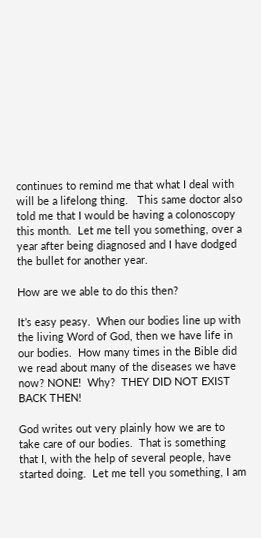continues to remind me that what I deal with will be a lifelong thing.   This same doctor also told me that I would be having a colonoscopy this month.  Let me tell you something, over a year after being diagnosed and I have dodged the bullet for another year.

How are we able to do this then?

It’s easy peasy.  When our bodies line up with the living Word of God, then we have life in our bodies.  How many times in the Bible did we read about many of the diseases we have now? NONE!  Why?  THEY DID NOT EXIST BACK THEN!

God writes out very plainly how we are to take care of our bodies.  That is something that I, with the help of several people, have started doing.  Let me tell you something, I am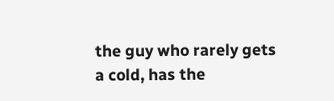the guy who rarely gets a cold, has the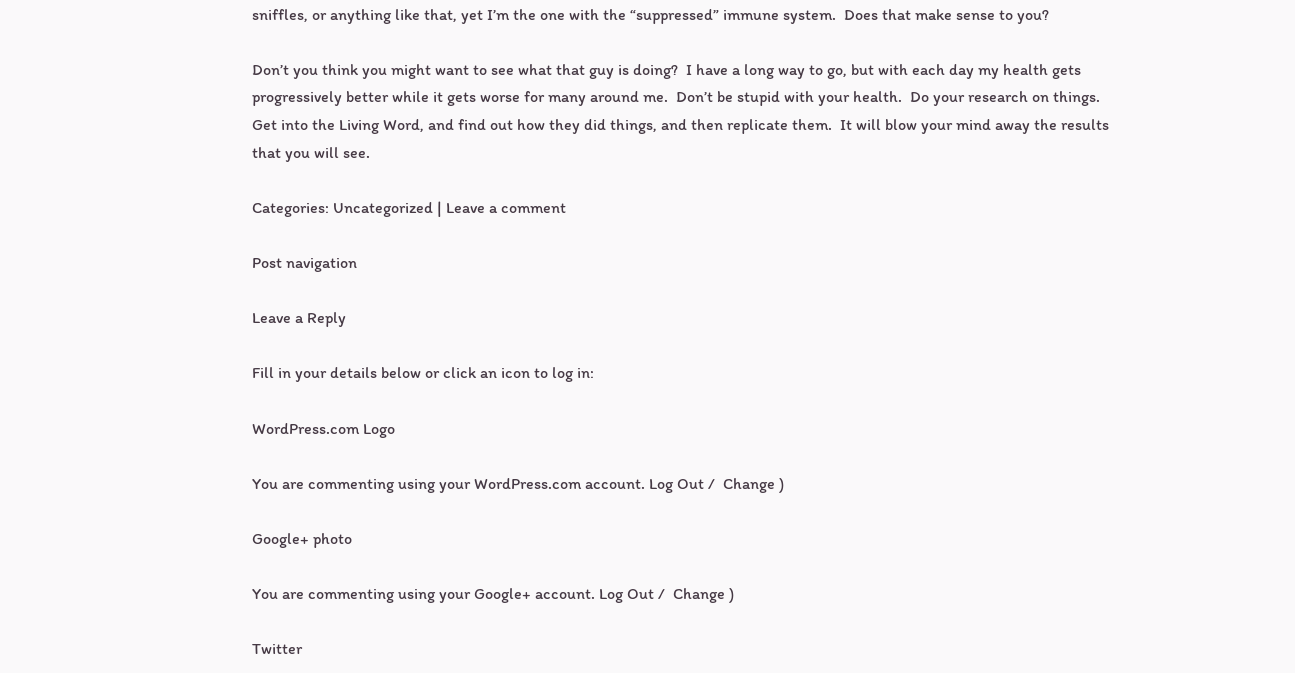sniffles, or anything like that, yet I’m the one with the “suppressed” immune system.  Does that make sense to you?

Don’t you think you might want to see what that guy is doing?  I have a long way to go, but with each day my health gets progressively better while it gets worse for many around me.  Don’t be stupid with your health.  Do your research on things.  Get into the Living Word, and find out how they did things, and then replicate them.  It will blow your mind away the results that you will see.

Categories: Uncategorized | Leave a comment

Post navigation

Leave a Reply

Fill in your details below or click an icon to log in:

WordPress.com Logo

You are commenting using your WordPress.com account. Log Out /  Change )

Google+ photo

You are commenting using your Google+ account. Log Out /  Change )

Twitter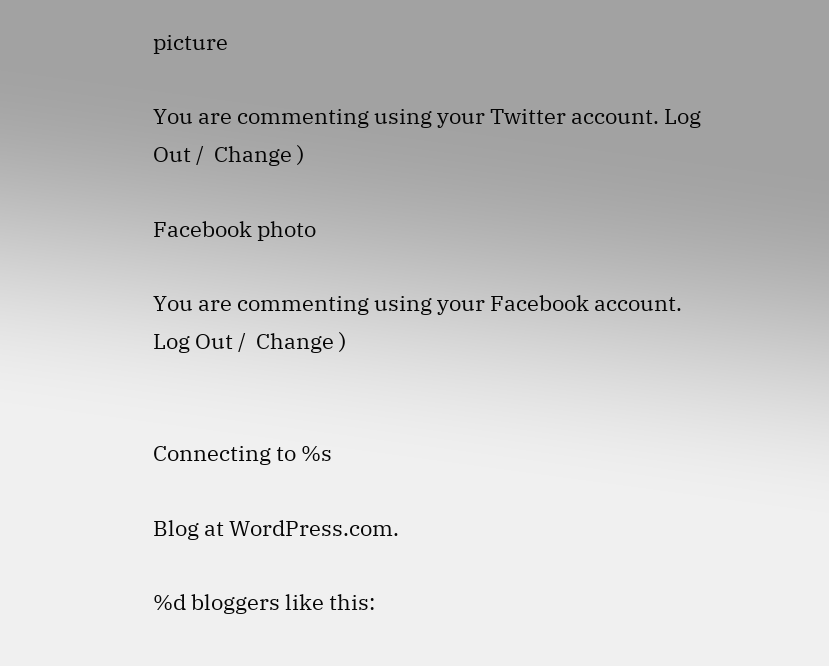picture

You are commenting using your Twitter account. Log Out /  Change )

Facebook photo

You are commenting using your Facebook account. Log Out /  Change )


Connecting to %s

Blog at WordPress.com.

%d bloggers like this: